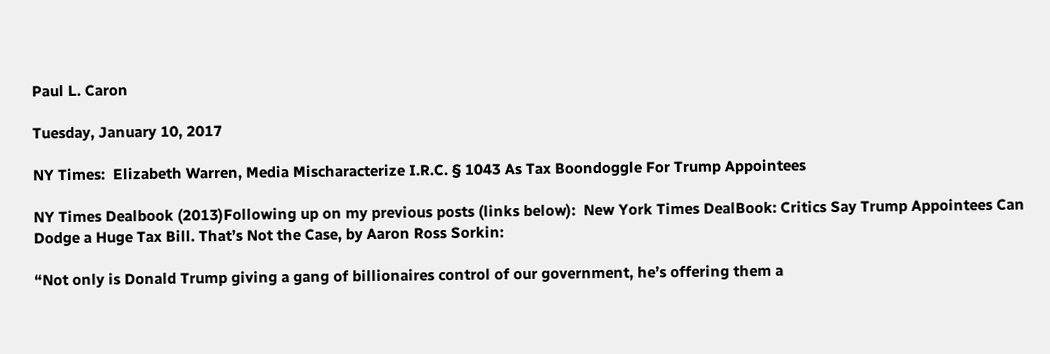Paul L. Caron

Tuesday, January 10, 2017

NY Times:  Elizabeth Warren, Media Mischaracterize I.R.C. § 1043 As Tax Boondoggle For Trump Appointees

NY Times Dealbook (2013)Following up on my previous posts (links below):  New York Times DealBook: Critics Say Trump Appointees Can Dodge a Huge Tax Bill. That’s Not the Case, by Aaron Ross Sorkin:

“Not only is Donald Trump giving a gang of billionaires control of our government, he’s offering them a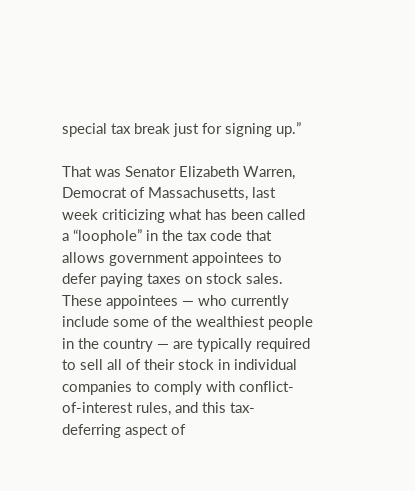special tax break just for signing up.”

That was Senator Elizabeth Warren, Democrat of Massachusetts, last week criticizing what has been called a “loophole” in the tax code that allows government appointees to defer paying taxes on stock sales. These appointees — who currently include some of the wealthiest people in the country — are typically required to sell all of their stock in individual companies to comply with conflict-of-interest rules, and this tax-deferring aspect of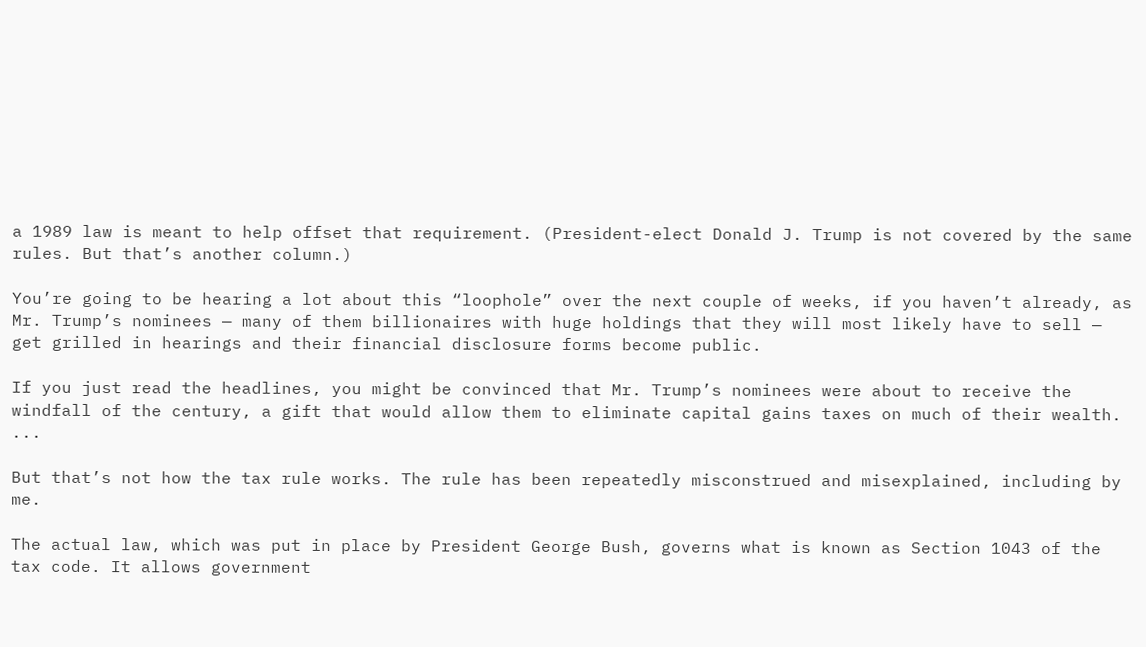a 1989 law is meant to help offset that requirement. (President-elect Donald J. Trump is not covered by the same rules. But that’s another column.)

You’re going to be hearing a lot about this “loophole” over the next couple of weeks, if you haven’t already, as Mr. Trump’s nominees — many of them billionaires with huge holdings that they will most likely have to sell — get grilled in hearings and their financial disclosure forms become public.

If you just read the headlines, you might be convinced that Mr. Trump’s nominees were about to receive the windfall of the century, a gift that would allow them to eliminate capital gains taxes on much of their wealth. ...

But that’s not how the tax rule works. The rule has been repeatedly misconstrued and misexplained, including by me.

The actual law, which was put in place by President George Bush, governs what is known as Section 1043 of the tax code. It allows government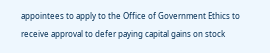appointees to apply to the Office of Government Ethics to receive approval to defer paying capital gains on stock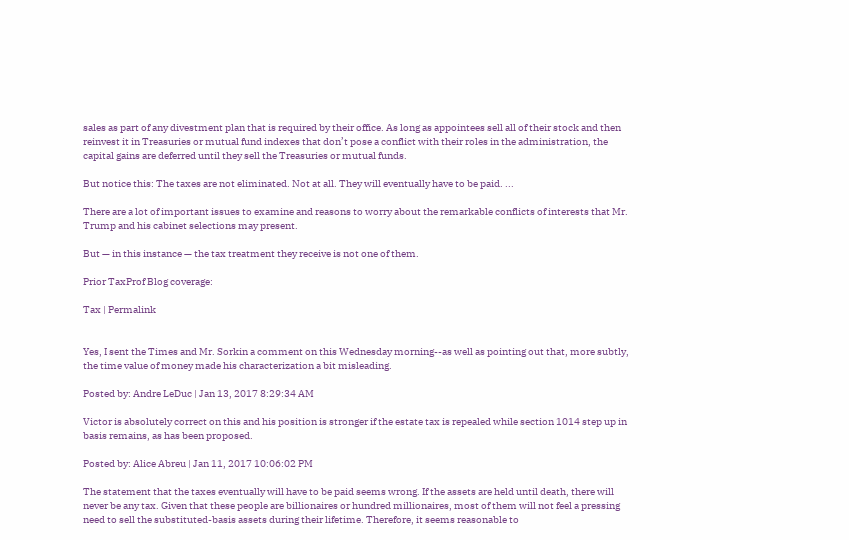sales as part of any divestment plan that is required by their office. As long as appointees sell all of their stock and then reinvest it in Treasuries or mutual fund indexes that don’t pose a conflict with their roles in the administration, the capital gains are deferred until they sell the Treasuries or mutual funds.

But notice this: The taxes are not eliminated. Not at all. They will eventually have to be paid. ...

There are a lot of important issues to examine and reasons to worry about the remarkable conflicts of interests that Mr. Trump and his cabinet selections may present.

But — in this instance — the tax treatment they receive is not one of them.

Prior TaxProf Blog coverage:

Tax | Permalink


Yes, I sent the Times and Mr. Sorkin a comment on this Wednesday morning--as well as pointing out that, more subtly, the time value of money made his characterization a bit misleading.

Posted by: Andre LeDuc | Jan 13, 2017 8:29:34 AM

Victor is absolutely correct on this and his position is stronger if the estate tax is repealed while section 1014 step up in basis remains, as has been proposed.

Posted by: Alice Abreu | Jan 11, 2017 10:06:02 PM

The statement that the taxes eventually will have to be paid seems wrong. If the assets are held until death, there will never be any tax. Given that these people are billionaires or hundred millionaires, most of them will not feel a pressing need to sell the substituted-basis assets during their lifetime. Therefore, it seems reasonable to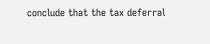conclude that the tax deferral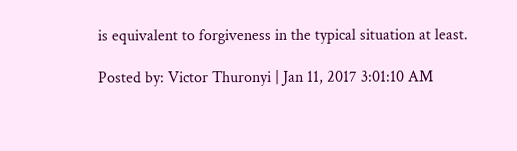is equivalent to forgiveness in the typical situation at least.

Posted by: Victor Thuronyi | Jan 11, 2017 3:01:10 AM